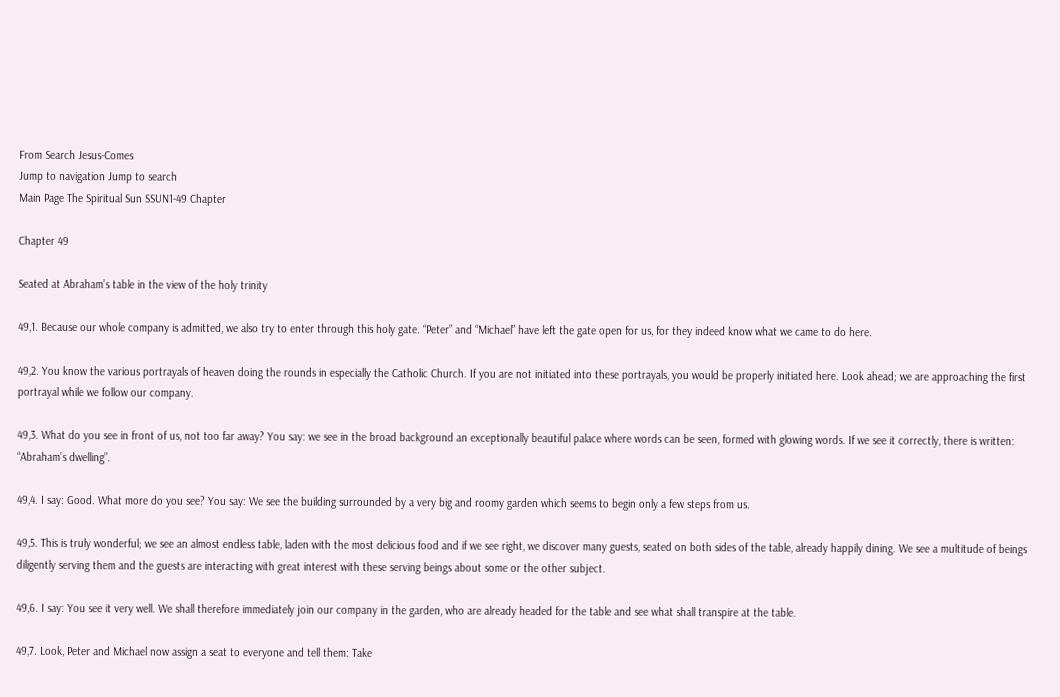From Search Jesus-Comes
Jump to navigation Jump to search
Main Page The Spiritual Sun SSUN1-49 Chapter

Chapter 49

Seated at Abraham’s table in the view of the holy trinity

49,1. Because our whole company is admitted, we also try to enter through this holy gate. “Peter” and “Michael” have left the gate open for us, for they indeed know what we came to do here.

49,2. You know the various portrayals of heaven doing the rounds in especially the Catholic Church. If you are not initiated into these portrayals, you would be properly initiated here. Look ahead; we are approaching the first portrayal while we follow our company.

49,3. What do you see in front of us, not too far away? You say: we see in the broad background an exceptionally beautiful palace where words can be seen, formed with glowing words. If we see it correctly, there is written: “Abraham’s dwelling”.

49,4. I say: Good. What more do you see? You say: We see the building surrounded by a very big and roomy garden which seems to begin only a few steps from us.

49,5. This is truly wonderful; we see an almost endless table, laden with the most delicious food and if we see right, we discover many guests, seated on both sides of the table, already happily dining. We see a multitude of beings diligently serving them and the guests are interacting with great interest with these serving beings about some or the other subject.

49,6. I say: You see it very well. We shall therefore immediately join our company in the garden, who are already headed for the table and see what shall transpire at the table.

49,7. Look, Peter and Michael now assign a seat to everyone and tell them: Take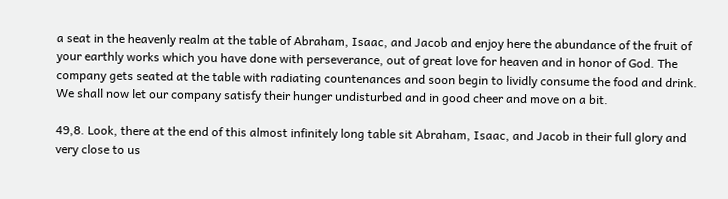a seat in the heavenly realm at the table of Abraham, Isaac, and Jacob and enjoy here the abundance of the fruit of your earthly works which you have done with perseverance, out of great love for heaven and in honor of God. The company gets seated at the table with radiating countenances and soon begin to lividly consume the food and drink. We shall now let our company satisfy their hunger undisturbed and in good cheer and move on a bit.

49,8. Look, there at the end of this almost infinitely long table sit Abraham, Isaac, and Jacob in their full glory and very close to us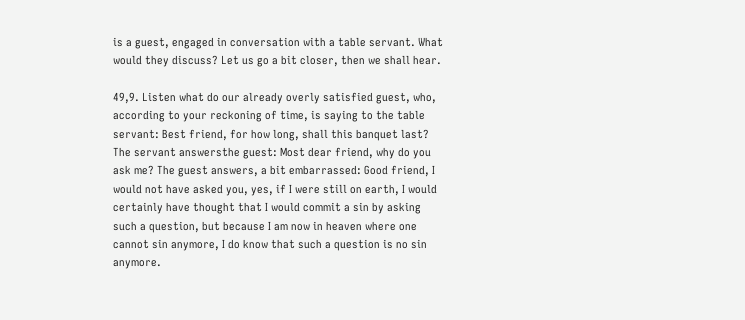is a guest, engaged in conversation with a table servant. What would they discuss? Let us go a bit closer, then we shall hear.

49,9. Listen what do our already overly satisfied guest, who, according to your reckoning of time, is saying to the table servant: Best friend, for how long, shall this banquet last? The servant answersthe guest: Most dear friend, why do you ask me? The guest answers, a bit embarrassed: Good friend, I would not have asked you, yes, if I were still on earth, I would certainly have thought that I would commit a sin by asking such a question, but because I am now in heaven where one cannot sin anymore, I do know that such a question is no sin anymore.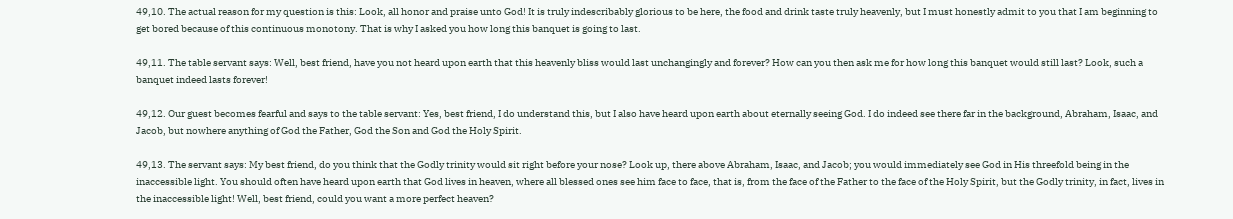49,10. The actual reason for my question is this: Look, all honor and praise unto God! It is truly indescribably glorious to be here, the food and drink taste truly heavenly, but I must honestly admit to you that I am beginning to get bored because of this continuous monotony. That is why I asked you how long this banquet is going to last.

49,11. The table servant says: Well, best friend, have you not heard upon earth that this heavenly bliss would last unchangingly and forever? How can you then ask me for how long this banquet would still last? Look, such a banquet indeed lasts forever!

49,12. Our guest becomes fearful and says to the table servant: Yes, best friend, I do understand this, but I also have heard upon earth about eternally seeing God. I do indeed see there far in the background, Abraham, Isaac, and Jacob, but nowhere anything of God the Father, God the Son and God the Holy Spirit.

49,13. The servant says: My best friend, do you think that the Godly trinity would sit right before your nose? Look up, there above Abraham, Isaac, and Jacob; you would immediately see God in His threefold being in the inaccessible light. You should often have heard upon earth that God lives in heaven, where all blessed ones see him face to face, that is, from the face of the Father to the face of the Holy Spirit, but the Godly trinity, in fact, lives in the inaccessible light! Well, best friend, could you want a more perfect heaven?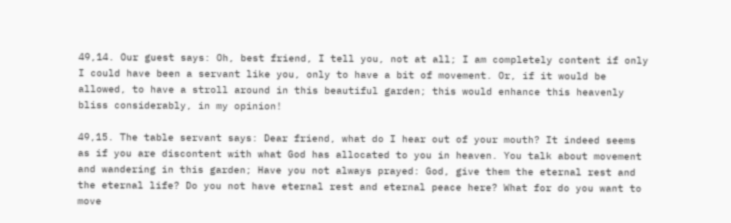49,14. Our guest says: Oh, best friend, I tell you, not at all; I am completely content if only I could have been a servant like you, only to have a bit of movement. Or, if it would be allowed, to have a stroll around in this beautiful garden; this would enhance this heavenly bliss considerably, in my opinion!

49,15. The table servant says: Dear friend, what do I hear out of your mouth? It indeed seems as if you are discontent with what God has allocated to you in heaven. You talk about movement and wandering in this garden; Have you not always prayed: God, give them the eternal rest and the eternal life? Do you not have eternal rest and eternal peace here? What for do you want to move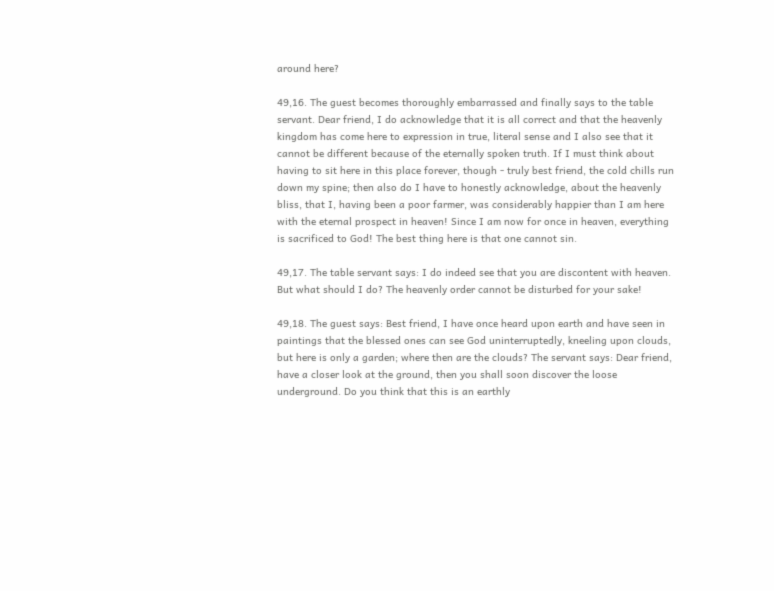around here?

49,16. The guest becomes thoroughly embarrassed and finally says to the table servant. Dear friend, I do acknowledge that it is all correct and that the heavenly kingdom has come here to expression in true, literal sense and I also see that it cannot be different because of the eternally spoken truth. If I must think about having to sit here in this place forever, though - truly best friend, the cold chills run down my spine; then also do I have to honestly acknowledge, about the heavenly bliss, that I, having been a poor farmer, was considerably happier than I am here with the eternal prospect in heaven! Since I am now for once in heaven, everything is sacrificed to God! The best thing here is that one cannot sin.

49,17. The table servant says: I do indeed see that you are discontent with heaven. But what should I do? The heavenly order cannot be disturbed for your sake!

49,18. The guest says: Best friend, I have once heard upon earth and have seen in paintings that the blessed ones can see God uninterruptedly, kneeling upon clouds, but here is only a garden; where then are the clouds? The servant says: Dear friend, have a closer look at the ground, then you shall soon discover the loose underground. Do you think that this is an earthly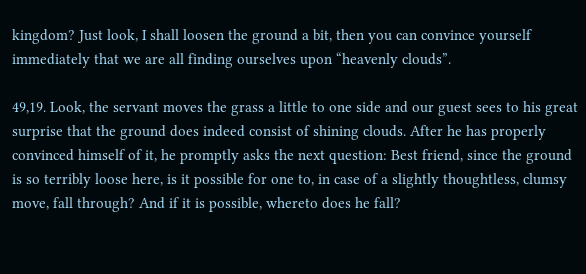kingdom? Just look, I shall loosen the ground a bit, then you can convince yourself immediately that we are all finding ourselves upon “heavenly clouds”.

49,19. Look, the servant moves the grass a little to one side and our guest sees to his great surprise that the ground does indeed consist of shining clouds. After he has properly convinced himself of it, he promptly asks the next question: Best friend, since the ground is so terribly loose here, is it possible for one to, in case of a slightly thoughtless, clumsy move, fall through? And if it is possible, whereto does he fall?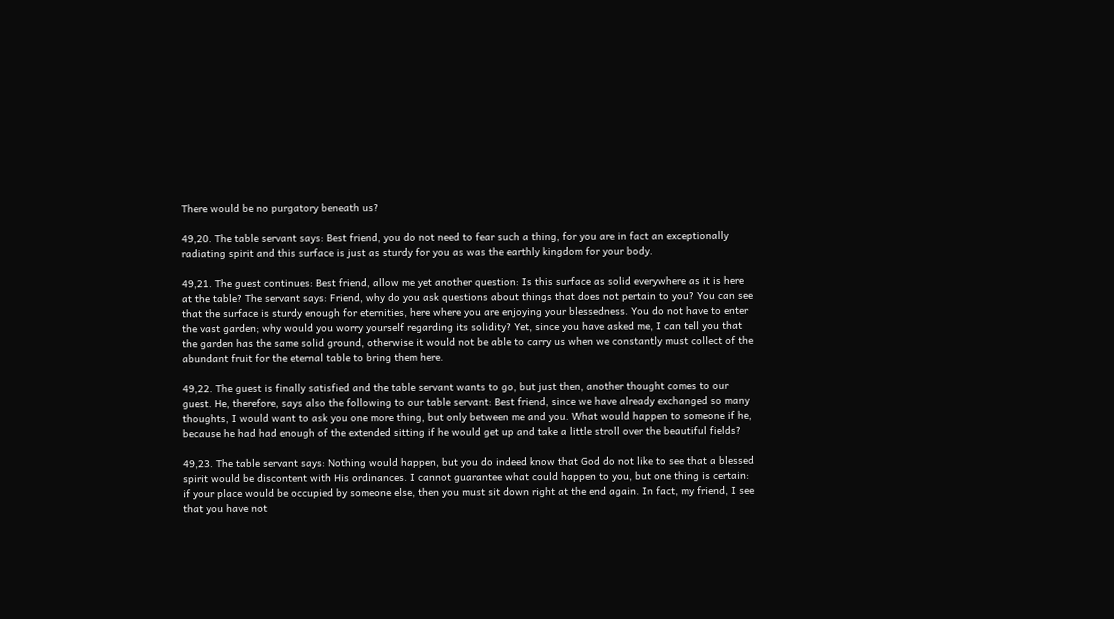There would be no purgatory beneath us?

49,20. The table servant says: Best friend, you do not need to fear such a thing, for you are in fact an exceptionally radiating spirit and this surface is just as sturdy for you as was the earthly kingdom for your body.

49,21. The guest continues: Best friend, allow me yet another question: Is this surface as solid everywhere as it is here at the table? The servant says: Friend, why do you ask questions about things that does not pertain to you? You can see that the surface is sturdy enough for eternities, here where you are enjoying your blessedness. You do not have to enter the vast garden; why would you worry yourself regarding its solidity? Yet, since you have asked me, I can tell you that the garden has the same solid ground, otherwise it would not be able to carry us when we constantly must collect of the abundant fruit for the eternal table to bring them here.

49,22. The guest is finally satisfied and the table servant wants to go, but just then, another thought comes to our guest. He, therefore, says also the following to our table servant: Best friend, since we have already exchanged so many thoughts, I would want to ask you one more thing, but only between me and you. What would happen to someone if he, because he had had enough of the extended sitting if he would get up and take a little stroll over the beautiful fields?

49,23. The table servant says: Nothing would happen, but you do indeed know that God do not like to see that a blessed spirit would be discontent with His ordinances. I cannot guarantee what could happen to you, but one thing is certain: if your place would be occupied by someone else, then you must sit down right at the end again. In fact, my friend, I see that you have not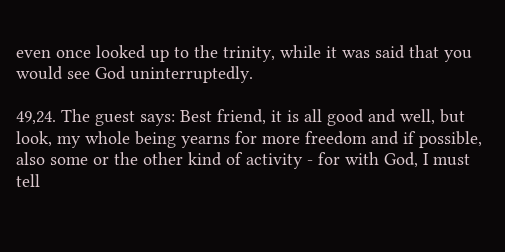even once looked up to the trinity, while it was said that you would see God uninterruptedly.

49,24. The guest says: Best friend, it is all good and well, but look, my whole being yearns for more freedom and if possible, also some or the other kind of activity - for with God, I must tell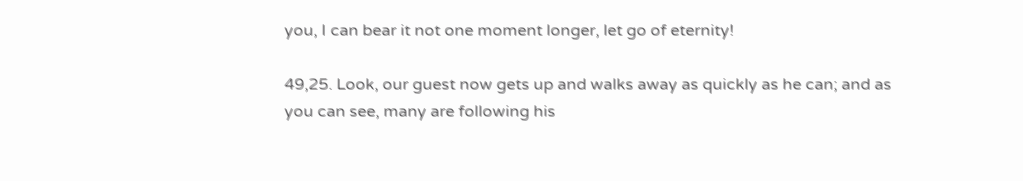you, I can bear it not one moment longer, let go of eternity!

49,25. Look, our guest now gets up and walks away as quickly as he can; and as you can see, many are following his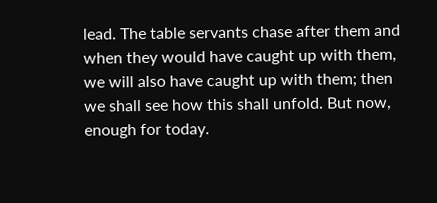lead. The table servants chase after them and when they would have caught up with them, we will also have caught up with them; then we shall see how this shall unfold. But now, enough for today.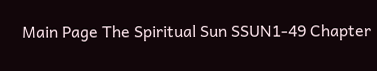Main Page The Spiritual Sun SSUN1-49 Chapter